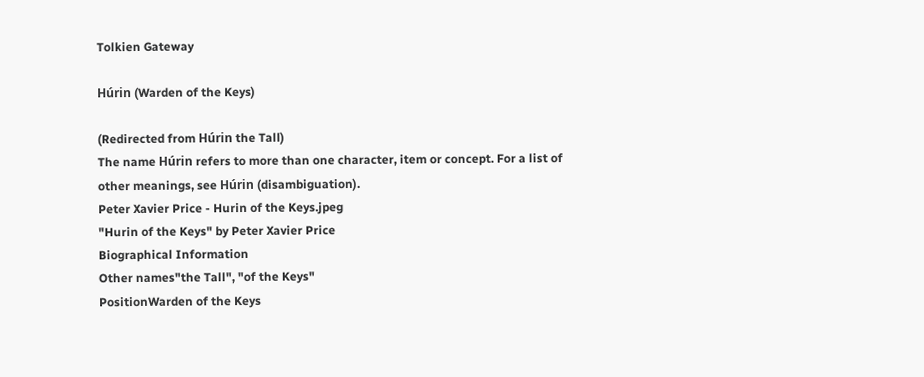Tolkien Gateway

Húrin (Warden of the Keys)

(Redirected from Húrin the Tall)
The name Húrin refers to more than one character, item or concept. For a list of other meanings, see Húrin (disambiguation).
Peter Xavier Price - Hurin of the Keys.jpeg
"Hurin of the Keys" by Peter Xavier Price
Biographical Information
Other names"the Tall", "of the Keys"
PositionWarden of the Keys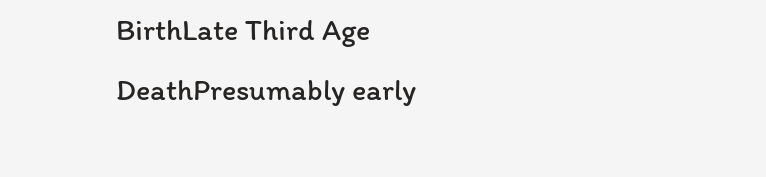BirthLate Third Age
DeathPresumably early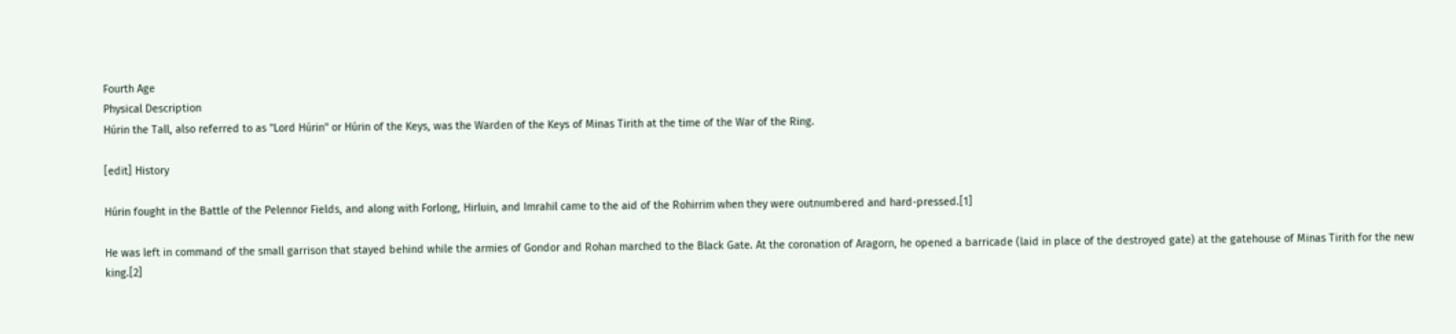Fourth Age
Physical Description
Húrin the Tall, also referred to as "Lord Húrin" or Húrin of the Keys, was the Warden of the Keys of Minas Tirith at the time of the War of the Ring.

[edit] History

Húrin fought in the Battle of the Pelennor Fields, and along with Forlong, Hirluin, and Imrahil came to the aid of the Rohirrim when they were outnumbered and hard-pressed.[1]

He was left in command of the small garrison that stayed behind while the armies of Gondor and Rohan marched to the Black Gate. At the coronation of Aragorn, he opened a barricade (laid in place of the destroyed gate) at the gatehouse of Minas Tirith for the new king.[2]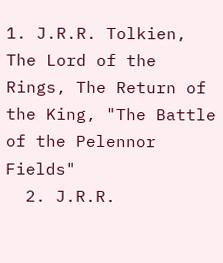1. J.R.R. Tolkien, The Lord of the Rings, The Return of the King, "The Battle of the Pelennor Fields"
  2. J.R.R.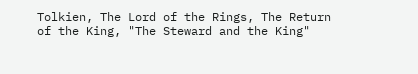Tolkien, The Lord of the Rings, The Return of the King, "The Steward and the King"